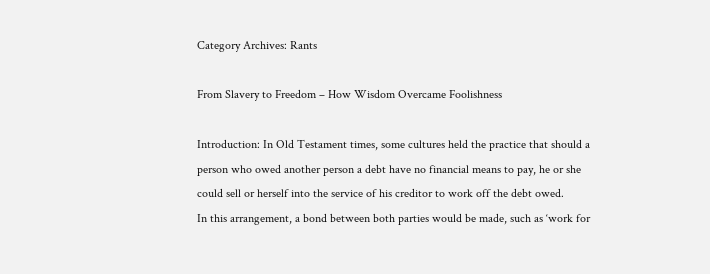Category Archives: Rants

From Slavery to Freedom – How Wisdom Overcame Foolishness

Introduction: In Old Testament times, some cultures held the practice that should a person who owed another person a debt have no financial means to pay, he or she could sell or herself into the service of his creditor to work off the debt owed.
In this arrangement, a bond between both parties would be made, such as ‘work for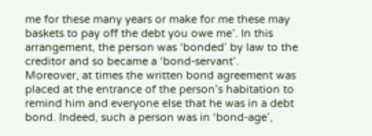me for these many years or make for me these may baskets to pay off the debt you owe me’. In this arrangement, the person was ‘bonded’ by law to the creditor and so became a ‘bond-servant’.
Moreover, at times the written bond agreement was placed at the entrance of the person’s habitation to remind him and everyone else that he was in a debt bond. Indeed, such a person was in ‘bond-age’,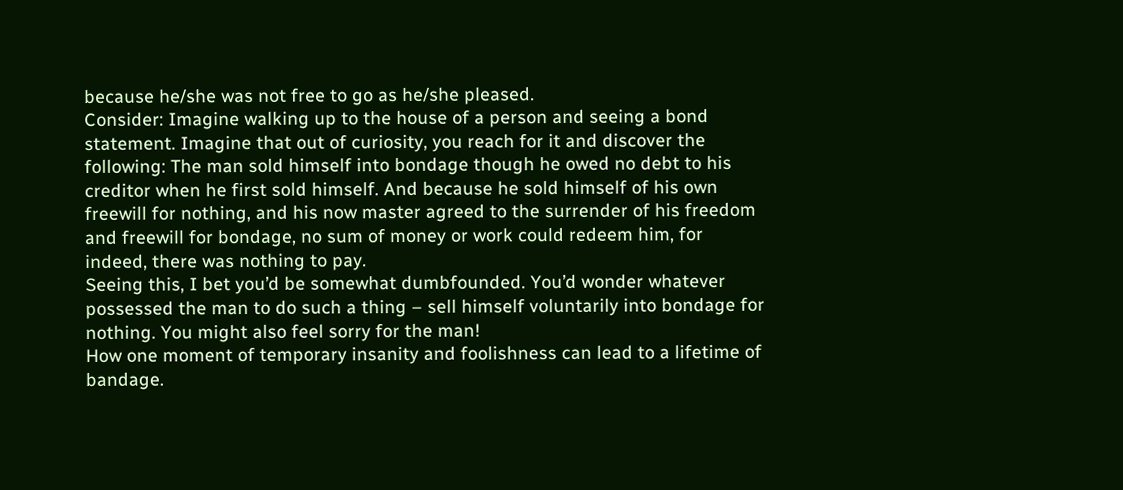because he/she was not free to go as he/she pleased.
Consider: Imagine walking up to the house of a person and seeing a bond statement. Imagine that out of curiosity, you reach for it and discover the following: The man sold himself into bondage though he owed no debt to his creditor when he first sold himself. And because he sold himself of his own freewill for nothing, and his now master agreed to the surrender of his freedom and freewill for bondage, no sum of money or work could redeem him, for indeed, there was nothing to pay.
Seeing this, I bet you’d be somewhat dumbfounded. You’d wonder whatever possessed the man to do such a thing – sell himself voluntarily into bondage for nothing. You might also feel sorry for the man!
How one moment of temporary insanity and foolishness can lead to a lifetime of bandage.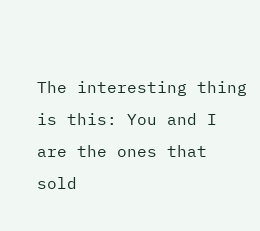The interesting thing is this: You and I are the ones that sold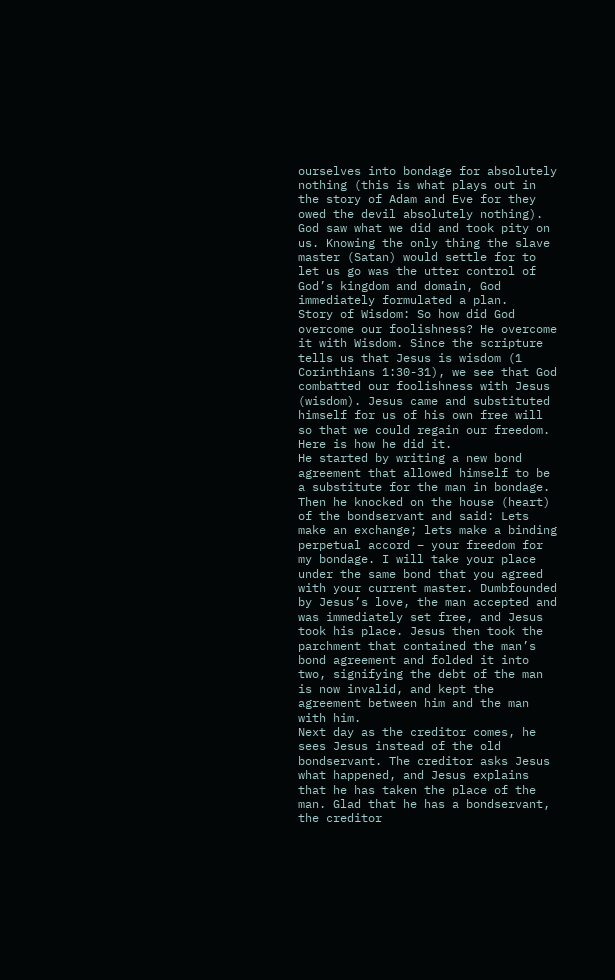ourselves into bondage for absolutely nothing (this is what plays out in the story of Adam and Eve for they owed the devil absolutely nothing). God saw what we did and took pity on us. Knowing the only thing the slave master (Satan) would settle for to let us go was the utter control of God’s kingdom and domain, God immediately formulated a plan.
Story of Wisdom: So how did God overcome our foolishness? He overcome it with Wisdom. Since the scripture tells us that Jesus is wisdom (1 Corinthians 1:30-31), we see that God combatted our foolishness with Jesus (wisdom). Jesus came and substituted himself for us of his own free will so that we could regain our freedom. Here is how he did it.
He started by writing a new bond agreement that allowed himself to be a substitute for the man in bondage. Then he knocked on the house (heart) of the bondservant and said: Lets make an exchange; lets make a binding perpetual accord – your freedom for my bondage. I will take your place under the same bond that you agreed with your current master. Dumbfounded by Jesus’s love, the man accepted and was immediately set free, and Jesus took his place. Jesus then took the parchment that contained the man’s bond agreement and folded it into two, signifying the debt of the man is now invalid, and kept the agreement between him and the man with him.
Next day as the creditor comes, he sees Jesus instead of the old bondservant. The creditor asks Jesus what happened, and Jesus explains that he has taken the place of the man. Glad that he has a bondservant, the creditor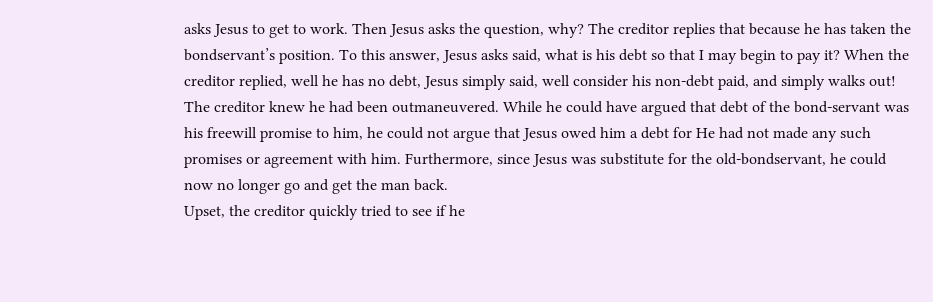asks Jesus to get to work. Then Jesus asks the question, why? The creditor replies that because he has taken the bondservant’s position. To this answer, Jesus asks said, what is his debt so that I may begin to pay it? When the creditor replied, well he has no debt, Jesus simply said, well consider his non-debt paid, and simply walks out!
The creditor knew he had been outmaneuvered. While he could have argued that debt of the bond-servant was his freewill promise to him, he could not argue that Jesus owed him a debt for He had not made any such promises or agreement with him. Furthermore, since Jesus was substitute for the old-bondservant, he could now no longer go and get the man back.
Upset, the creditor quickly tried to see if he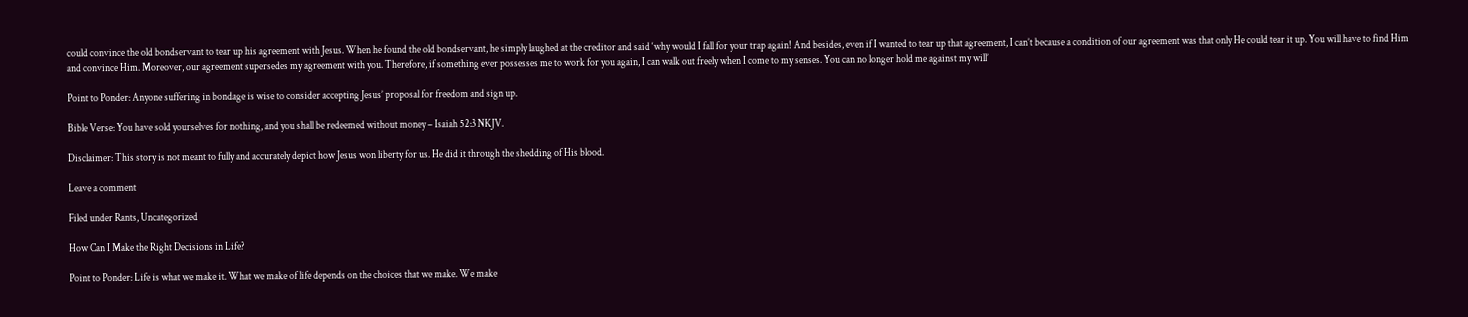could convince the old bondservant to tear up his agreement with Jesus. When he found the old bondservant, he simply laughed at the creditor and said ‘why would I fall for your trap again! And besides, even if I wanted to tear up that agreement, I can’t because a condition of our agreement was that only He could tear it up. You will have to find Him and convince Him. Moreover, our agreement supersedes my agreement with you. Therefore, if something ever possesses me to work for you again, I can walk out freely when I come to my senses. You can no longer hold me against my will’

Point to Ponder: Anyone suffering in bondage is wise to consider accepting Jesus’ proposal for freedom and sign up.

Bible Verse: You have sold yourselves for nothing, and you shall be redeemed without money – Isaiah 52:3 NKJV.

Disclaimer: This story is not meant to fully and accurately depict how Jesus won liberty for us. He did it through the shedding of His blood.

Leave a comment

Filed under Rants, Uncategorized

How Can I Make the Right Decisions in Life?

Point to Ponder: Life is what we make it. What we make of life depends on the choices that we make. We make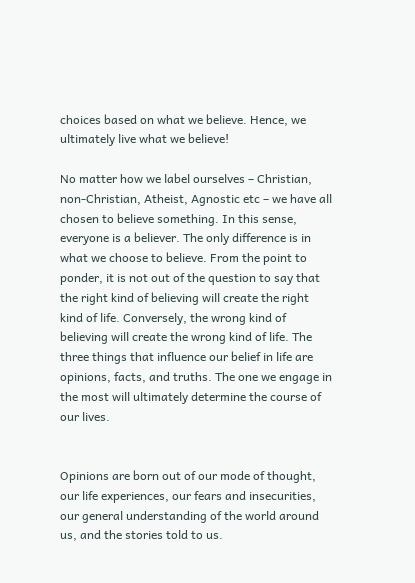choices based on what we believe. Hence, we ultimately live what we believe!

No matter how we label ourselves – Christian, non-Christian, Atheist, Agnostic etc – we have all chosen to believe something. In this sense, everyone is a believer. The only difference is in what we choose to believe. From the point to ponder, it is not out of the question to say that the right kind of believing will create the right kind of life. Conversely, the wrong kind of believing will create the wrong kind of life. The three things that influence our belief in life are opinions, facts, and truths. The one we engage in the most will ultimately determine the course of our lives.


Opinions are born out of our mode of thought, our life experiences, our fears and insecurities, our general understanding of the world around us, and the stories told to us.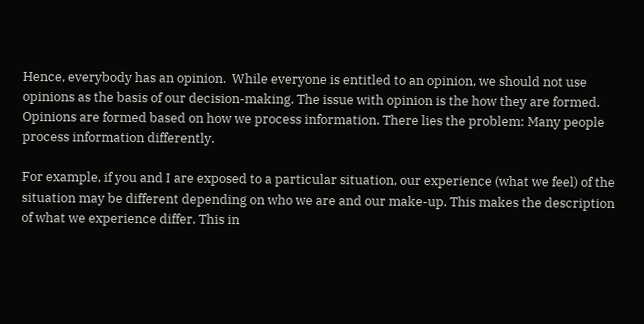Hence, everybody has an opinion.  While everyone is entitled to an opinion, we should not use opinions as the basis of our decision-making. The issue with opinion is the how they are formed. Opinions are formed based on how we process information. There lies the problem: Many people process information differently.

For example, if you and I are exposed to a particular situation, our experience (what we feel) of the situation may be different depending on who we are and our make-up. This makes the description of what we experience differ. This in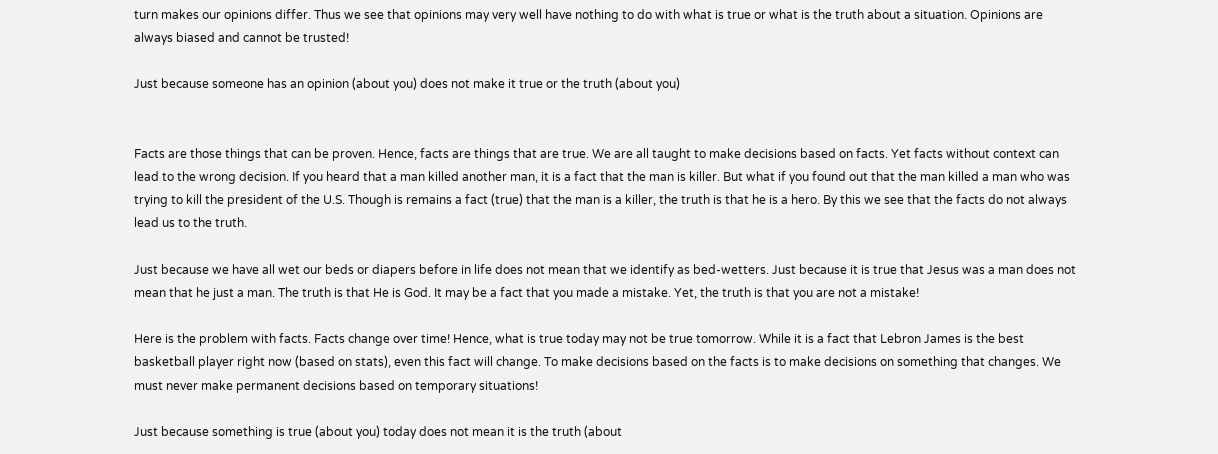turn makes our opinions differ. Thus we see that opinions may very well have nothing to do with what is true or what is the truth about a situation. Opinions are always biased and cannot be trusted!

Just because someone has an opinion (about you) does not make it true or the truth (about you)


Facts are those things that can be proven. Hence, facts are things that are true. We are all taught to make decisions based on facts. Yet facts without context can lead to the wrong decision. If you heard that a man killed another man, it is a fact that the man is killer. But what if you found out that the man killed a man who was trying to kill the president of the U.S. Though is remains a fact (true) that the man is a killer, the truth is that he is a hero. By this we see that the facts do not always lead us to the truth.

Just because we have all wet our beds or diapers before in life does not mean that we identify as bed-wetters. Just because it is true that Jesus was a man does not mean that he just a man. The truth is that He is God. It may be a fact that you made a mistake. Yet, the truth is that you are not a mistake!

Here is the problem with facts. Facts change over time! Hence, what is true today may not be true tomorrow. While it is a fact that Lebron James is the best basketball player right now (based on stats), even this fact will change. To make decisions based on the facts is to make decisions on something that changes. We must never make permanent decisions based on temporary situations!

Just because something is true (about you) today does not mean it is the truth (about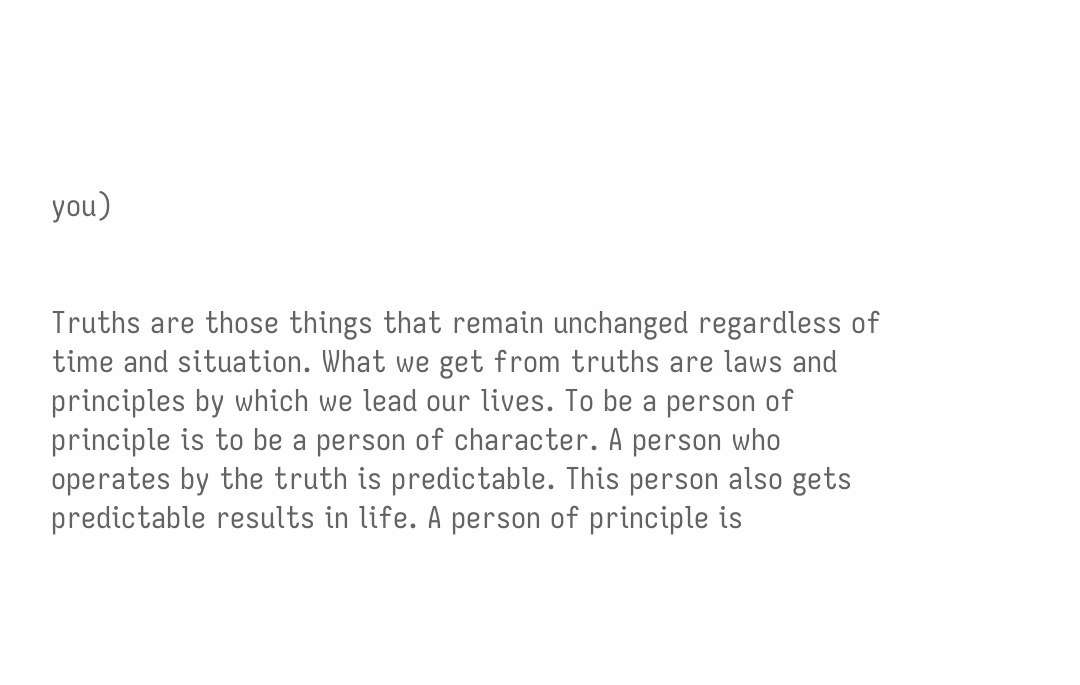you)


Truths are those things that remain unchanged regardless of time and situation. What we get from truths are laws and principles by which we lead our lives. To be a person of principle is to be a person of character. A person who operates by the truth is predictable. This person also gets predictable results in life. A person of principle is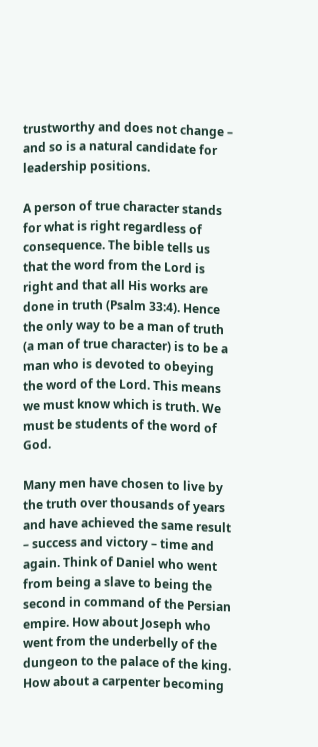trustworthy and does not change – and so is a natural candidate for leadership positions.

A person of true character stands for what is right regardless of consequence. The bible tells us that the word from the Lord is right and that all His works are done in truth (Psalm 33:4). Hence the only way to be a man of truth (a man of true character) is to be a man who is devoted to obeying the word of the Lord. This means we must know which is truth. We must be students of the word of God.

Many men have chosen to live by the truth over thousands of years and have achieved the same result – success and victory – time and again. Think of Daniel who went from being a slave to being the second in command of the Persian empire. How about Joseph who went from the underbelly of the dungeon to the palace of the king. How about a carpenter becoming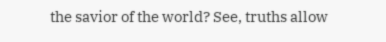the savior of the world? See, truths allow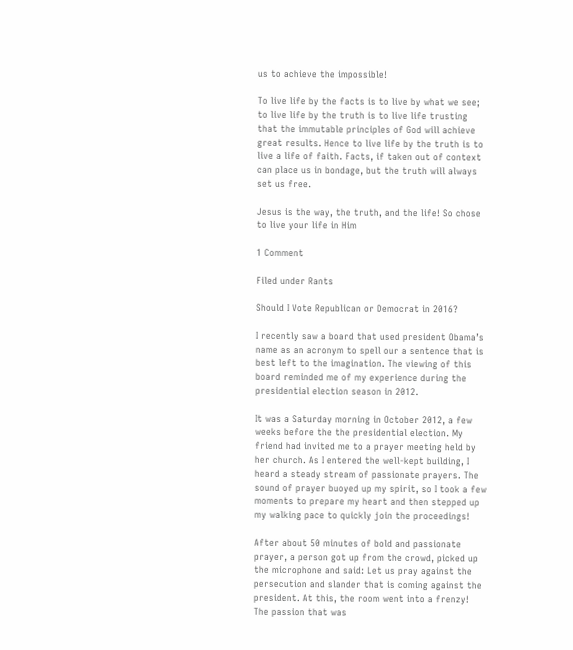us to achieve the impossible!

To live life by the facts is to live by what we see; to live life by the truth is to live life trusting that the immutable principles of God will achieve great results. Hence to live life by the truth is to live a life of faith. Facts, if taken out of context can place us in bondage, but the truth will always set us free.

Jesus is the way, the truth, and the life! So chose to live your life in Him

1 Comment

Filed under Rants

Should I Vote Republican or Democrat in 2016?

I recently saw a board that used president Obama’s name as an acronym to spell our a sentence that is best left to the imagination. The viewing of this board reminded me of my experience during the presidential election season in 2012.

It was a Saturday morning in October 2012, a few weeks before the the presidential election. My friend had invited me to a prayer meeting held by her church. As I entered the well-kept building, I heard a steady stream of passionate prayers. The sound of prayer buoyed up my spirit, so I took a few moments to prepare my heart and then stepped up my walking pace to quickly join the proceedings!

After about 50 minutes of bold and passionate prayer, a person got up from the crowd, picked up the microphone and said: Let us pray against the persecution and slander that is coming against the president. At this, the room went into a frenzy! The passion that was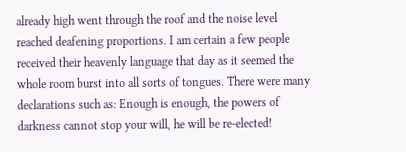already high went through the roof and the noise level reached deafening proportions. I am certain a few people received their heavenly language that day as it seemed the whole room burst into all sorts of tongues. There were many declarations such as: Enough is enough, the powers of darkness cannot stop your will, he will be re-elected!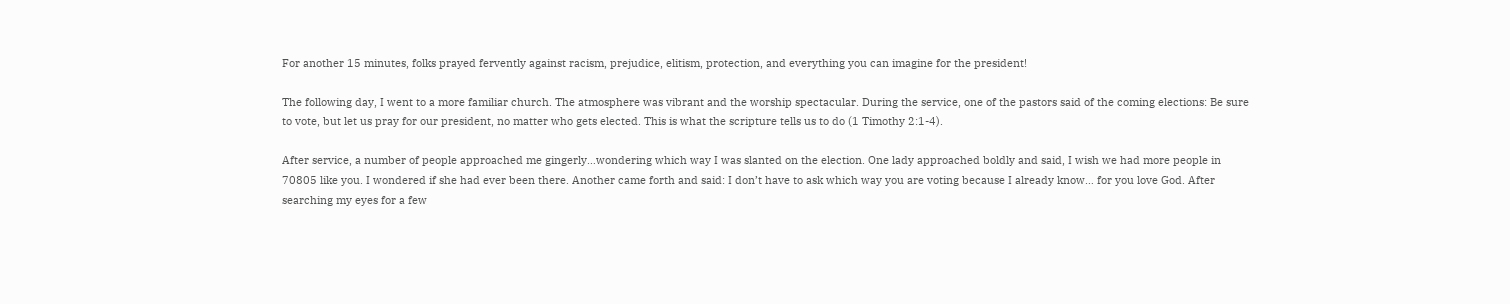For another 15 minutes, folks prayed fervently against racism, prejudice, elitism, protection, and everything you can imagine for the president!

The following day, I went to a more familiar church. The atmosphere was vibrant and the worship spectacular. During the service, one of the pastors said of the coming elections: Be sure to vote, but let us pray for our president, no matter who gets elected. This is what the scripture tells us to do (1 Timothy 2:1-4).

After service, a number of people approached me gingerly…wondering which way I was slanted on the election. One lady approached boldly and said, I wish we had more people in 70805 like you. I wondered if she had ever been there. Another came forth and said: I don’t have to ask which way you are voting because I already know… for you love God. After searching my eyes for a few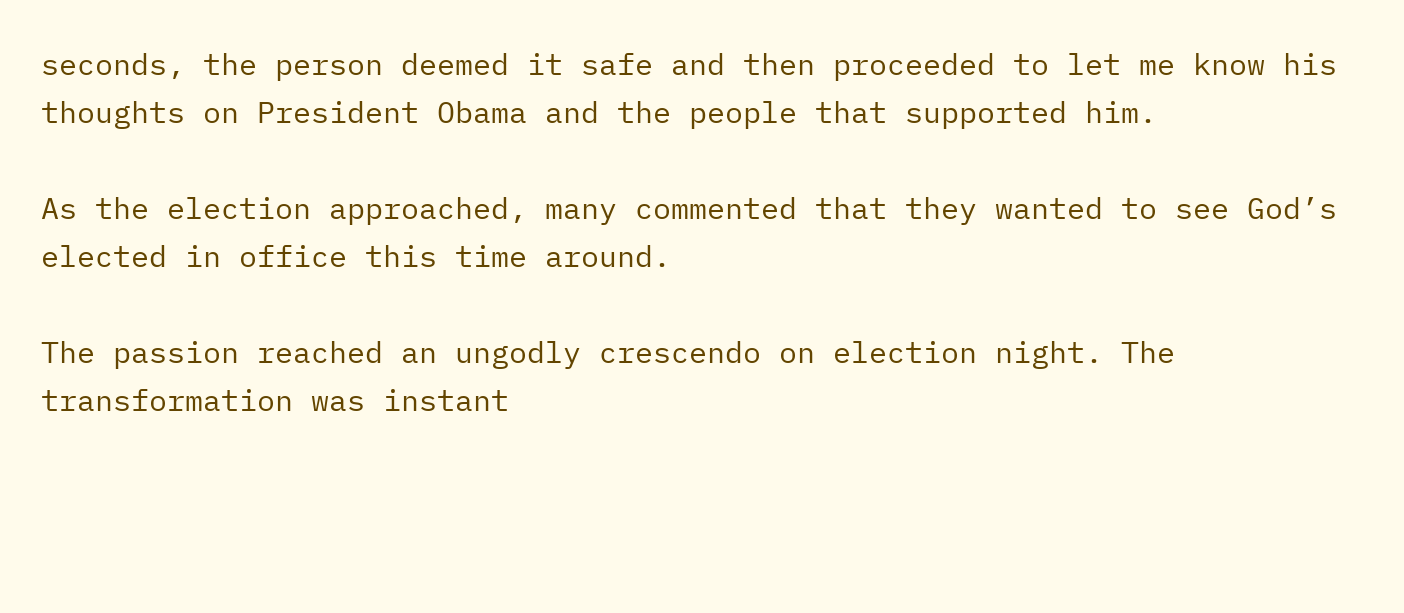seconds, the person deemed it safe and then proceeded to let me know his thoughts on President Obama and the people that supported him.

As the election approached, many commented that they wanted to see God’s elected in office this time around.

The passion reached an ungodly crescendo on election night. The transformation was instant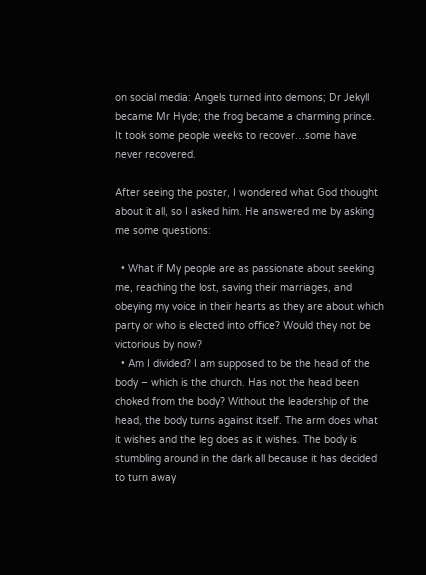on social media: Angels turned into demons; Dr Jekyll became Mr Hyde; the frog became a charming prince. It took some people weeks to recover…some have never recovered.

After seeing the poster, I wondered what God thought about it all, so I asked him. He answered me by asking me some questions:

  • What if My people are as passionate about seeking me, reaching the lost, saving their marriages, and obeying my voice in their hearts as they are about which party or who is elected into office? Would they not be victorious by now?
  • Am I divided? I am supposed to be the head of the body – which is the church. Has not the head been choked from the body? Without the leadership of the head, the body turns against itself. The arm does what it wishes and the leg does as it wishes. The body is stumbling around in the dark all because it has decided to turn away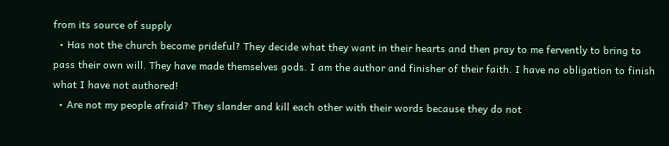from its source of supply
  • Has not the church become prideful? They decide what they want in their hearts and then pray to me fervently to bring to pass their own will. They have made themselves gods. I am the author and finisher of their faith. I have no obligation to finish what I have not authored!
  • Are not my people afraid? They slander and kill each other with their words because they do not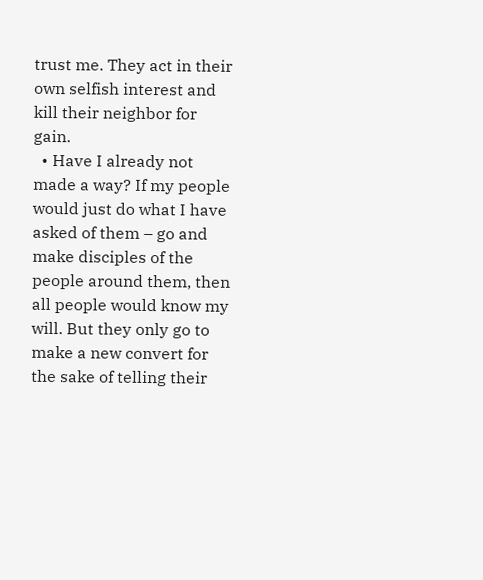trust me. They act in their own selfish interest and kill their neighbor for gain.
  • Have I already not made a way? If my people would just do what I have asked of them – go and make disciples of the people around them, then all people would know my will. But they only go to make a new convert for the sake of telling their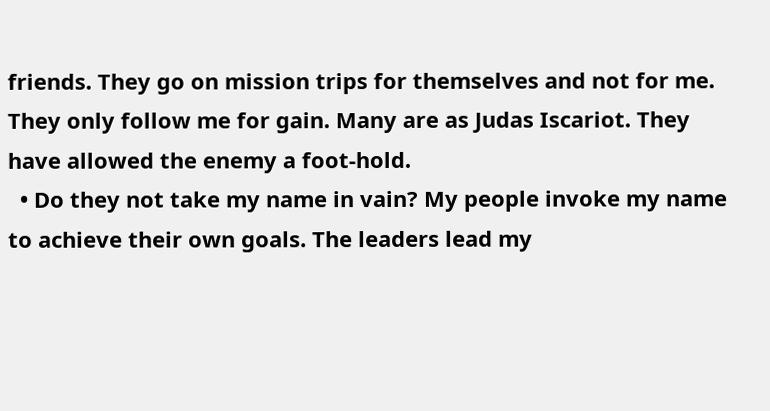friends. They go on mission trips for themselves and not for me. They only follow me for gain. Many are as Judas Iscariot. They have allowed the enemy a foot-hold.
  • Do they not take my name in vain? My people invoke my name to achieve their own goals. The leaders lead my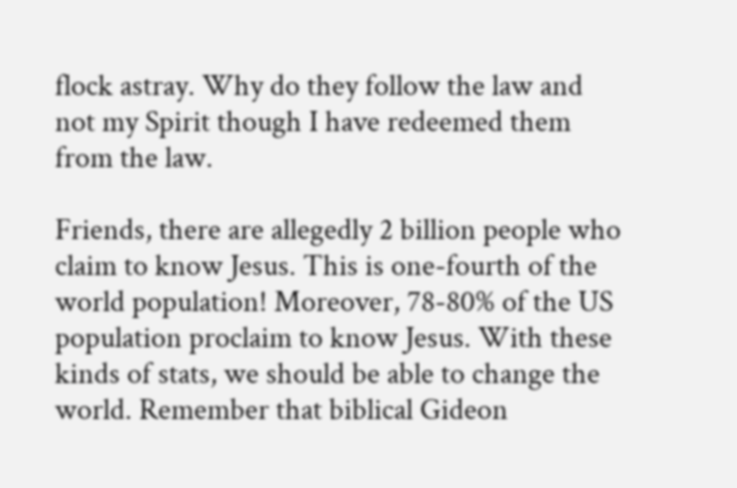flock astray. Why do they follow the law and not my Spirit though I have redeemed them from the law.

Friends, there are allegedly 2 billion people who claim to know Jesus. This is one-fourth of the world population! Moreover, 78-80% of the US population proclaim to know Jesus. With these kinds of stats, we should be able to change the world. Remember that biblical Gideon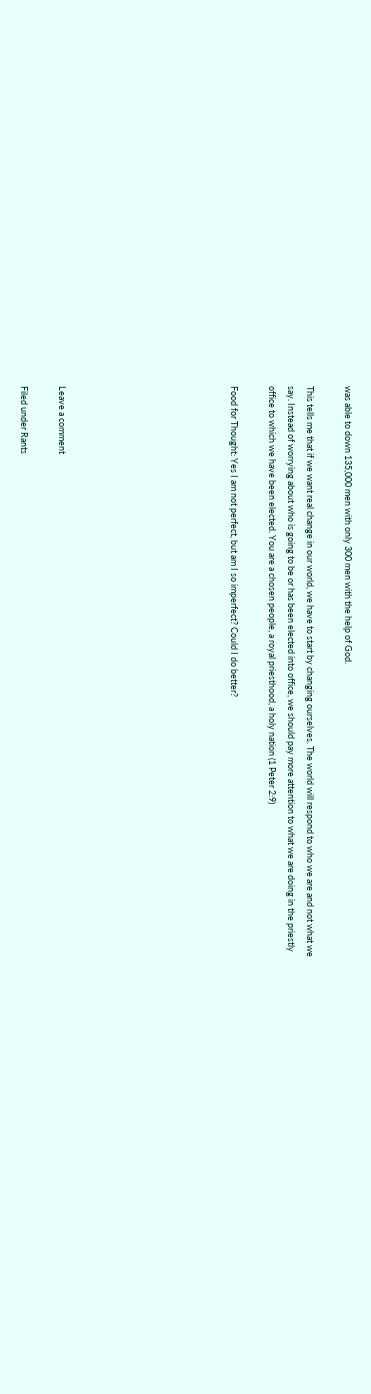was able to down 135,000 men with only 300 men with the help of God.

This tells me that if we want real change in our world, we have to start by changing ourselves. The world will respond to who we are and not what we say. Instead of worrying about who is going to be or has been elected into office, we should pay more attention to what we are doing in the priestly office to which we have been elected. You are a chosen people, a royal priesthood, a holy nation (1 Peter 2:9)

Food for Thought: Yes I am not perfect, but am I so imperfect? Could I do better?








Leave a comment

Filed under Rants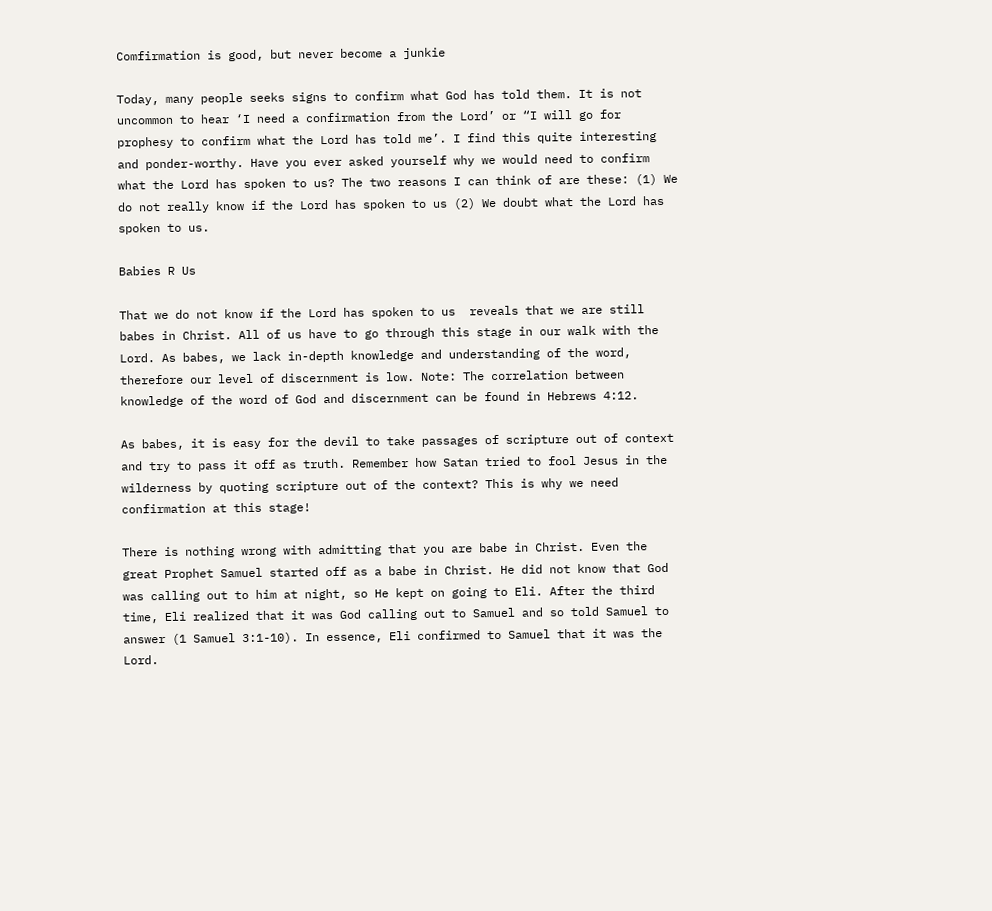Comfirmation is good, but never become a junkie

Today, many people seeks signs to confirm what God has told them. It is not uncommon to hear ‘I need a confirmation from the Lord’ or “I will go for prophesy to confirm what the Lord has told me’. I find this quite interesting and ponder-worthy. Have you ever asked yourself why we would need to confirm what the Lord has spoken to us? The two reasons I can think of are these: (1) We do not really know if the Lord has spoken to us (2) We doubt what the Lord has spoken to us.

Babies R Us

That we do not know if the Lord has spoken to us  reveals that we are still babes in Christ. All of us have to go through this stage in our walk with the Lord. As babes, we lack in-depth knowledge and understanding of the word, therefore our level of discernment is low. Note: The correlation between knowledge of the word of God and discernment can be found in Hebrews 4:12.

As babes, it is easy for the devil to take passages of scripture out of context and try to pass it off as truth. Remember how Satan tried to fool Jesus in the wilderness by quoting scripture out of the context? This is why we need confirmation at this stage!

There is nothing wrong with admitting that you are babe in Christ. Even the great Prophet Samuel started off as a babe in Christ. He did not know that God was calling out to him at night, so He kept on going to Eli. After the third time, Eli realized that it was God calling out to Samuel and so told Samuel to answer (1 Samuel 3:1-10). In essence, Eli confirmed to Samuel that it was the Lord.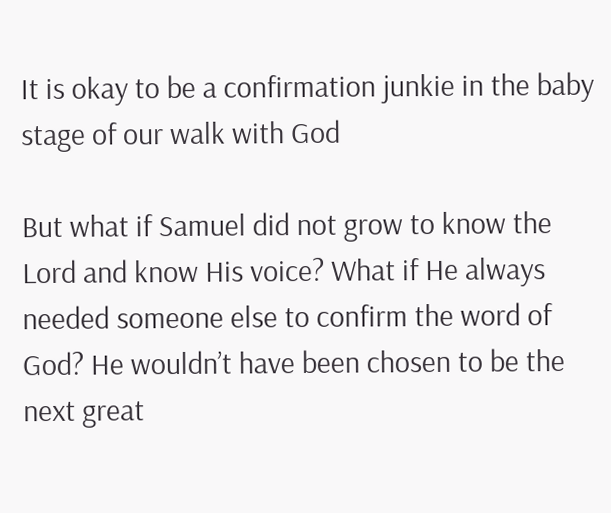It is okay to be a confirmation junkie in the baby stage of our walk with God

But what if Samuel did not grow to know the Lord and know His voice? What if He always needed someone else to confirm the word of God? He wouldn’t have been chosen to be the next great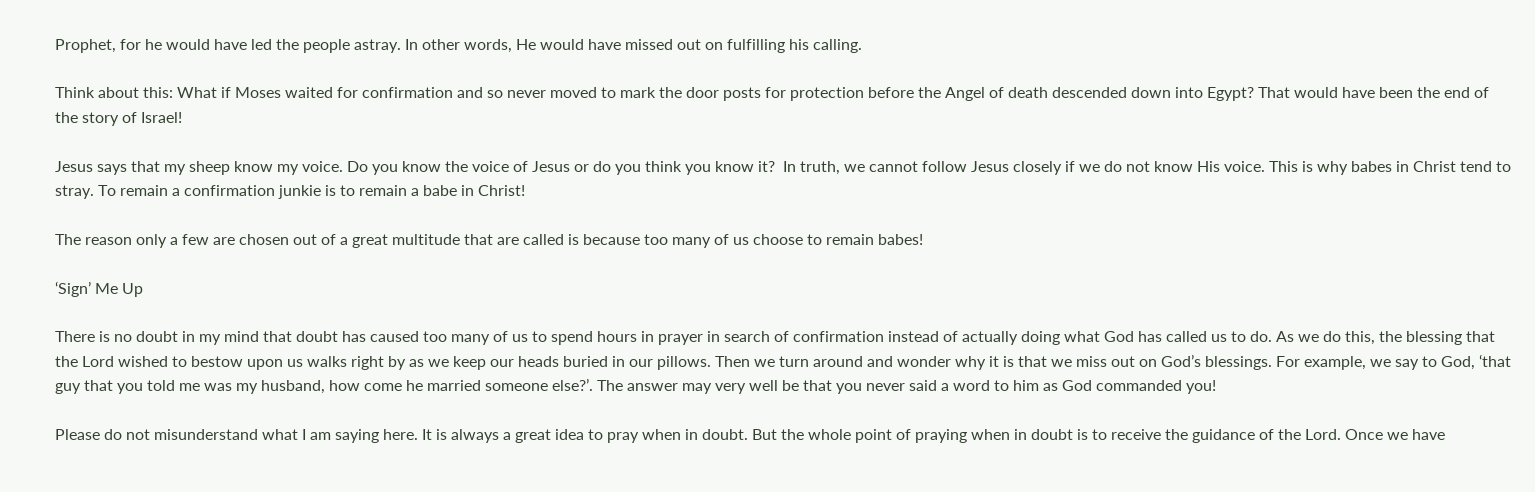Prophet, for he would have led the people astray. In other words, He would have missed out on fulfilling his calling.

Think about this: What if Moses waited for confirmation and so never moved to mark the door posts for protection before the Angel of death descended down into Egypt? That would have been the end of the story of Israel!

Jesus says that my sheep know my voice. Do you know the voice of Jesus or do you think you know it?  In truth, we cannot follow Jesus closely if we do not know His voice. This is why babes in Christ tend to stray. To remain a confirmation junkie is to remain a babe in Christ!

The reason only a few are chosen out of a great multitude that are called is because too many of us choose to remain babes!

‘Sign’ Me Up

There is no doubt in my mind that doubt has caused too many of us to spend hours in prayer in search of confirmation instead of actually doing what God has called us to do. As we do this, the blessing that the Lord wished to bestow upon us walks right by as we keep our heads buried in our pillows. Then we turn around and wonder why it is that we miss out on God’s blessings. For example, we say to God, ‘that guy that you told me was my husband, how come he married someone else?’. The answer may very well be that you never said a word to him as God commanded you!

Please do not misunderstand what I am saying here. It is always a great idea to pray when in doubt. But the whole point of praying when in doubt is to receive the guidance of the Lord. Once we have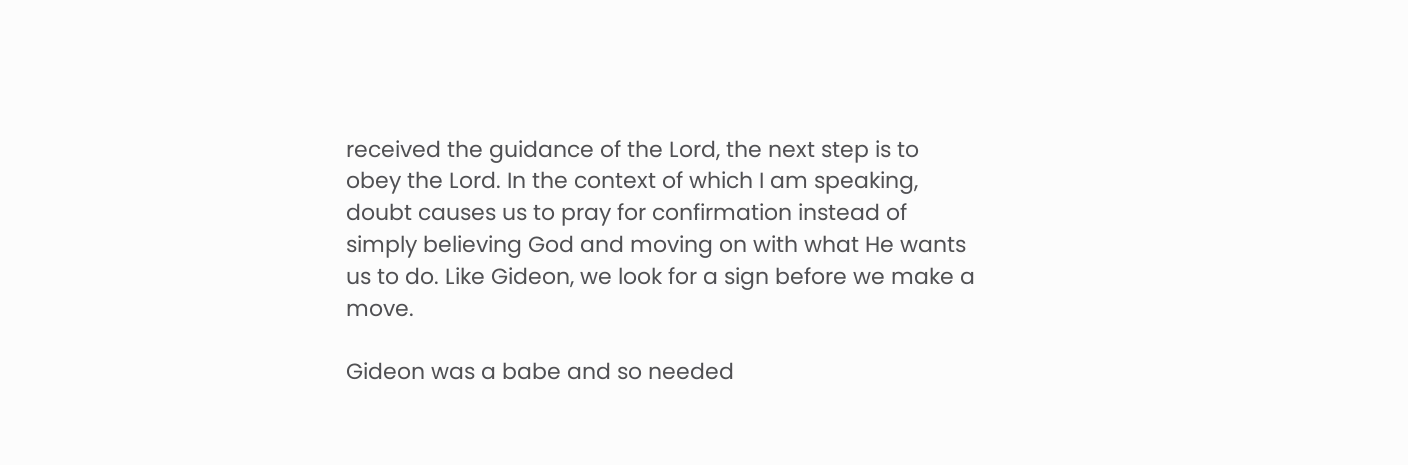received the guidance of the Lord, the next step is to obey the Lord. In the context of which I am speaking, doubt causes us to pray for confirmation instead of simply believing God and moving on with what He wants us to do. Like Gideon, we look for a sign before we make a move.

Gideon was a babe and so needed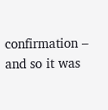confirmation –  and so it was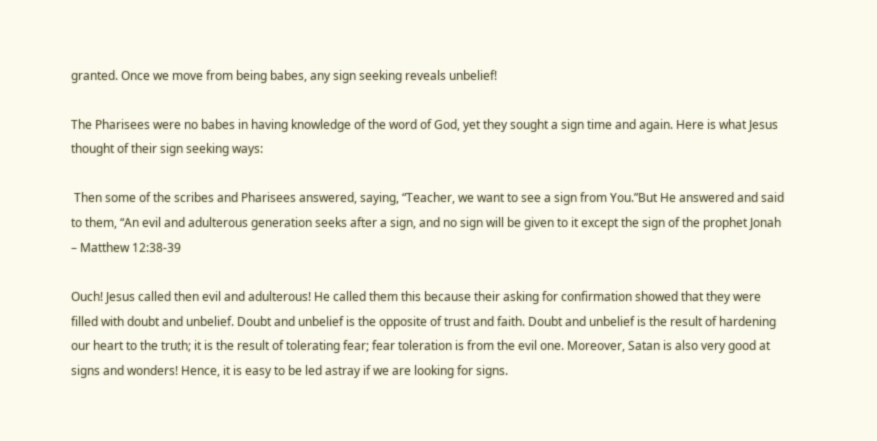granted. Once we move from being babes, any sign seeking reveals unbelief!

The Pharisees were no babes in having knowledge of the word of God, yet they sought a sign time and again. Here is what Jesus thought of their sign seeking ways:

 Then some of the scribes and Pharisees answered, saying, “Teacher, we want to see a sign from You.”But He answered and said to them, “An evil and adulterous generation seeks after a sign, and no sign will be given to it except the sign of the prophet Jonah – Matthew 12:38-39

Ouch! Jesus called then evil and adulterous! He called them this because their asking for confirmation showed that they were filled with doubt and unbelief. Doubt and unbelief is the opposite of trust and faith. Doubt and unbelief is the result of hardening our heart to the truth; it is the result of tolerating fear; fear toleration is from the evil one. Moreover, Satan is also very good at signs and wonders! Hence, it is easy to be led astray if we are looking for signs.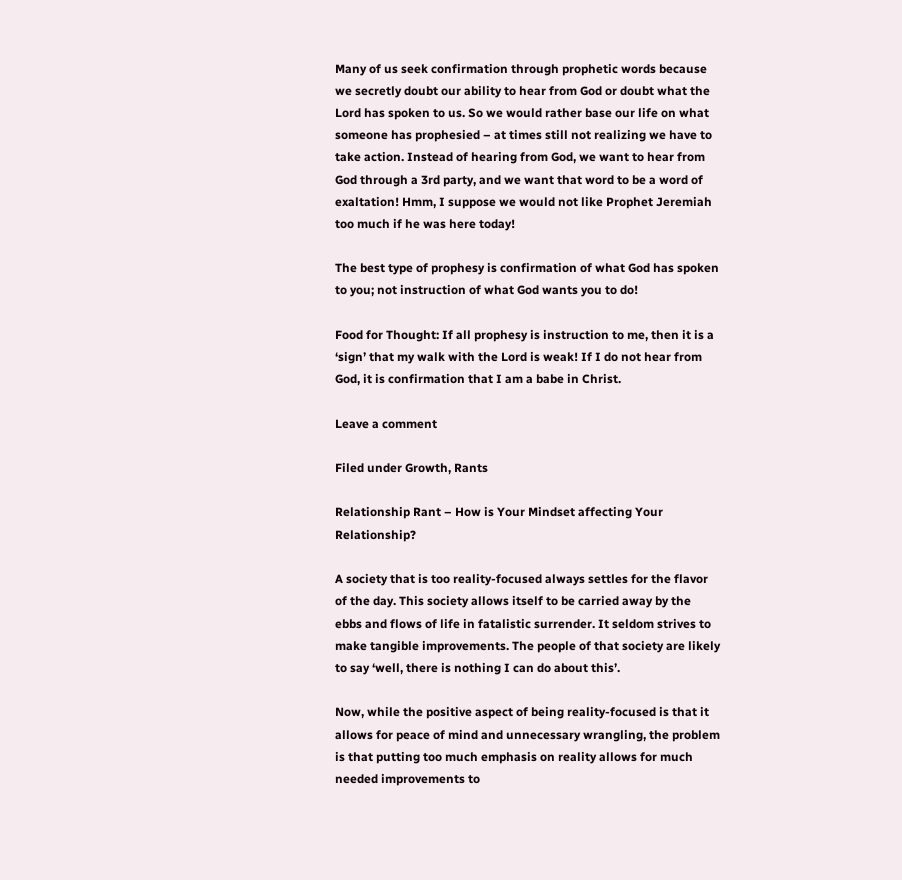Many of us seek confirmation through prophetic words because we secretly doubt our ability to hear from God or doubt what the Lord has spoken to us. So we would rather base our life on what someone has prophesied – at times still not realizing we have to take action. Instead of hearing from God, we want to hear from God through a 3rd party, and we want that word to be a word of exaltation! Hmm, I suppose we would not like Prophet Jeremiah too much if he was here today!

The best type of prophesy is confirmation of what God has spoken to you; not instruction of what God wants you to do!

Food for Thought: If all prophesy is instruction to me, then it is a ‘sign’ that my walk with the Lord is weak! If I do not hear from God, it is confirmation that I am a babe in Christ.

Leave a comment

Filed under Growth, Rants

Relationship Rant – How is Your Mindset affecting Your Relationship?

A society that is too reality-focused always settles for the flavor of the day. This society allows itself to be carried away by the ebbs and flows of life in fatalistic surrender. It seldom strives to make tangible improvements. The people of that society are likely to say ‘well, there is nothing I can do about this’.

Now, while the positive aspect of being reality-focused is that it allows for peace of mind and unnecessary wrangling, the problem is that putting too much emphasis on reality allows for much needed improvements to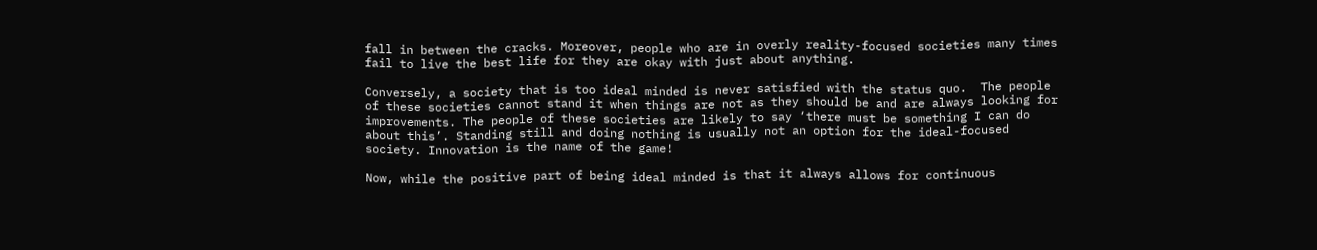fall in between the cracks. Moreover, people who are in overly reality-focused societies many times fail to live the best life for they are okay with just about anything.

Conversely, a society that is too ideal minded is never satisfied with the status quo.  The people of these societies cannot stand it when things are not as they should be and are always looking for improvements. The people of these societies are likely to say ‘there must be something I can do about this’. Standing still and doing nothing is usually not an option for the ideal-focused society. Innovation is the name of the game!

Now, while the positive part of being ideal minded is that it always allows for continuous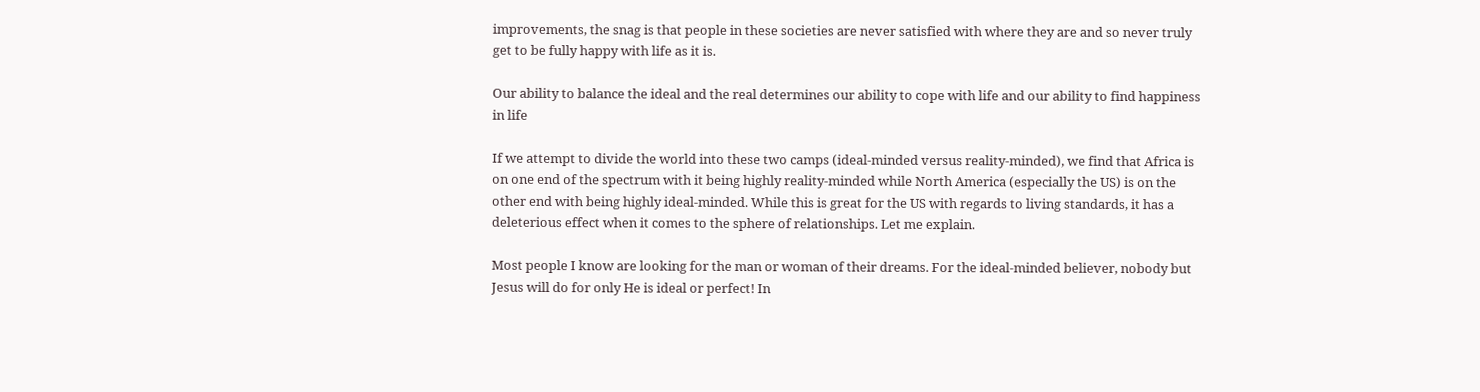improvements, the snag is that people in these societies are never satisfied with where they are and so never truly get to be fully happy with life as it is.

Our ability to balance the ideal and the real determines our ability to cope with life and our ability to find happiness in life

If we attempt to divide the world into these two camps (ideal-minded versus reality-minded), we find that Africa is on one end of the spectrum with it being highly reality-minded while North America (especially the US) is on the other end with being highly ideal-minded. While this is great for the US with regards to living standards, it has a deleterious effect when it comes to the sphere of relationships. Let me explain.

Most people I know are looking for the man or woman of their dreams. For the ideal-minded believer, nobody but Jesus will do for only He is ideal or perfect! In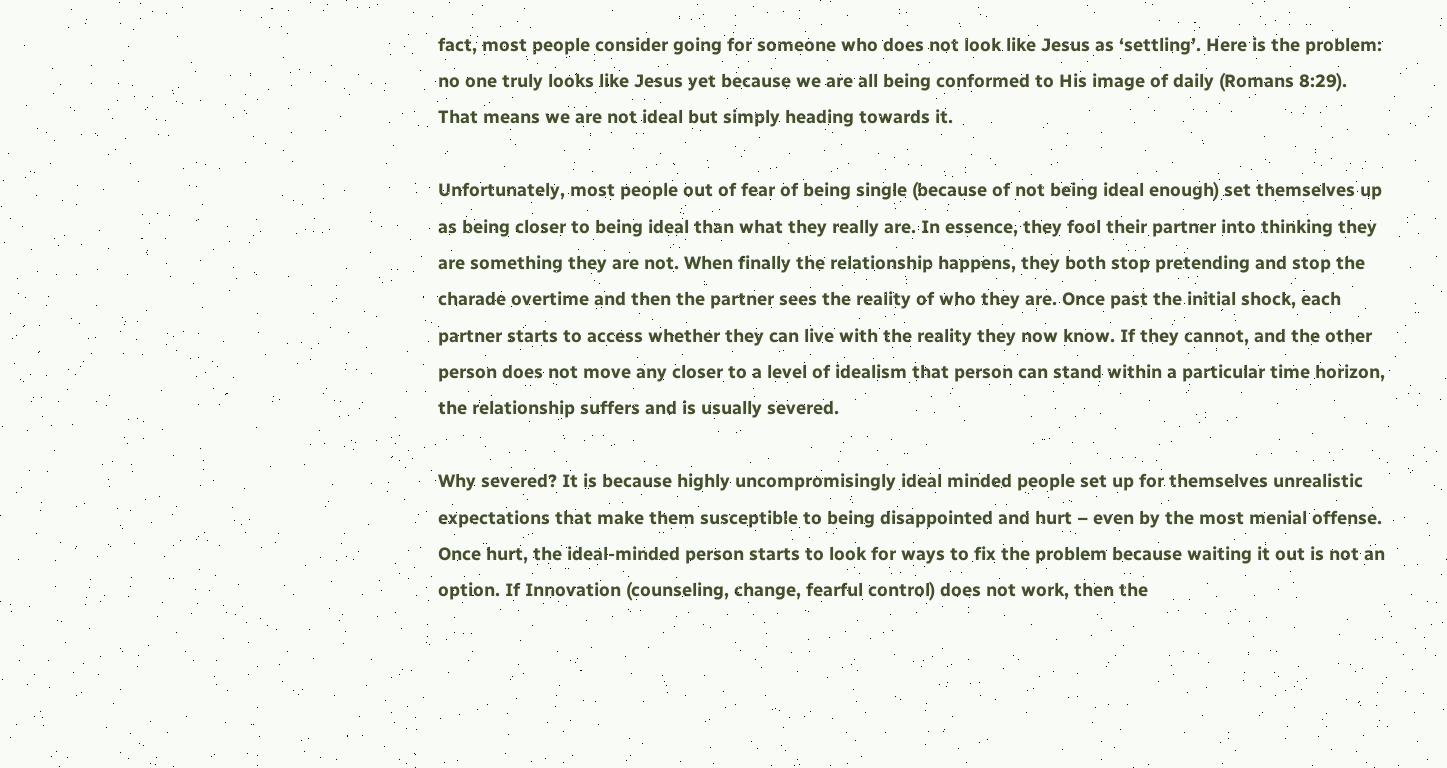fact, most people consider going for someone who does not look like Jesus as ‘settling’. Here is the problem: no one truly looks like Jesus yet because we are all being conformed to His image of daily (Romans 8:29). That means we are not ideal but simply heading towards it.

Unfortunately, most people out of fear of being single (because of not being ideal enough) set themselves up as being closer to being ideal than what they really are. In essence, they fool their partner into thinking they are something they are not. When finally the relationship happens, they both stop pretending and stop the charade overtime and then the partner sees the reality of who they are. Once past the initial shock, each partner starts to access whether they can live with the reality they now know. If they cannot, and the other person does not move any closer to a level of idealism that person can stand within a particular time horizon, the relationship suffers and is usually severed.

Why severed? It is because highly uncompromisingly ideal minded people set up for themselves unrealistic expectations that make them susceptible to being disappointed and hurt – even by the most menial offense. Once hurt, the ideal-minded person starts to look for ways to fix the problem because waiting it out is not an option. If Innovation (counseling, change, fearful control) does not work, then the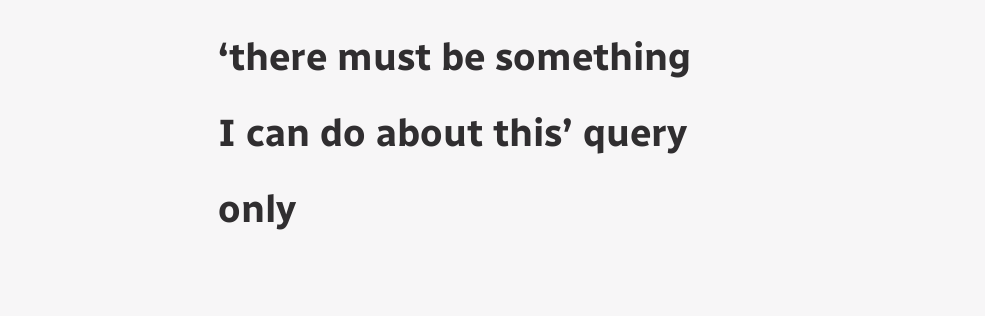‘there must be something I can do about this’ query only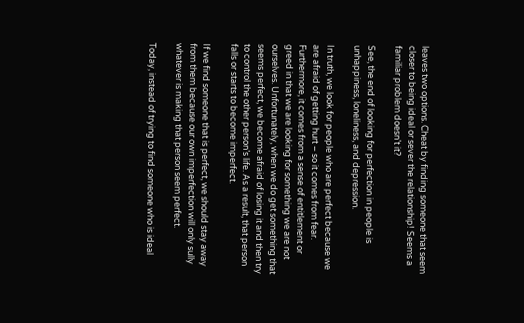leaves two options. Cheat by finding someone that seem closer to being ideal or sever the relationship! Seems a familiar problem doesn’t it?

See, the end of looking for perfection in people is unhappiness, loneliness, and depression.

In truth, we look for people who are perfect because we are afraid of getting hurt – so it comes from fear. Furthermore, it comes from a sense of entitlement or greed in that we are looking for something we are not ourselves. Unfortunately, when we do get something that seems perfect, we become afraid of losing it and then try to control the other person’s life. As a result, that person falls or starts to become imperfect.

If we find someone that is perfect, we should stay away from them because our own imperfection will only sully whatever is making that person seem perfect.

Today, instead of trying to find someone who is ideal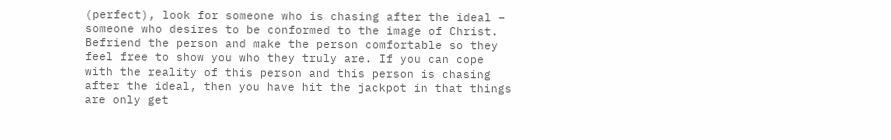(perfect), look for someone who is chasing after the ideal – someone who desires to be conformed to the image of Christ. Befriend the person and make the person comfortable so they feel free to show you who they truly are. If you can cope with the reality of this person and this person is chasing after the ideal, then you have hit the jackpot in that things are only get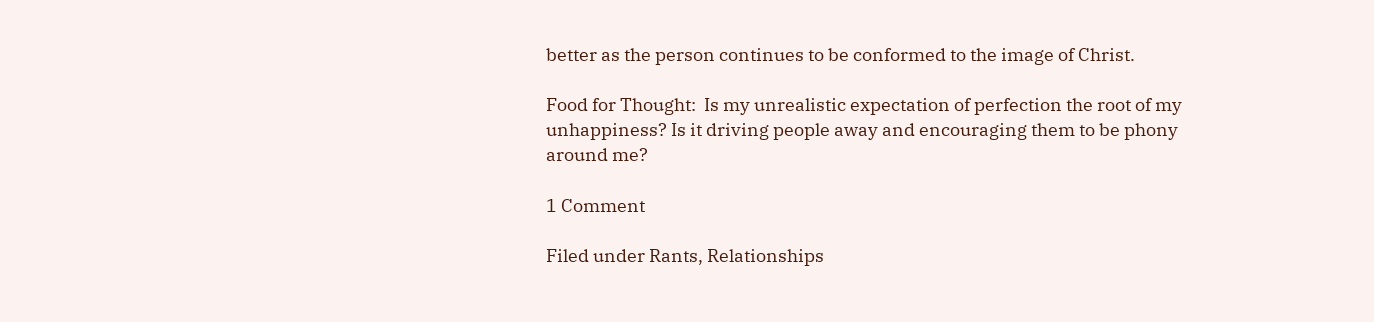better as the person continues to be conformed to the image of Christ.

Food for Thought:  Is my unrealistic expectation of perfection the root of my unhappiness? Is it driving people away and encouraging them to be phony around me?

1 Comment

Filed under Rants, Relationships